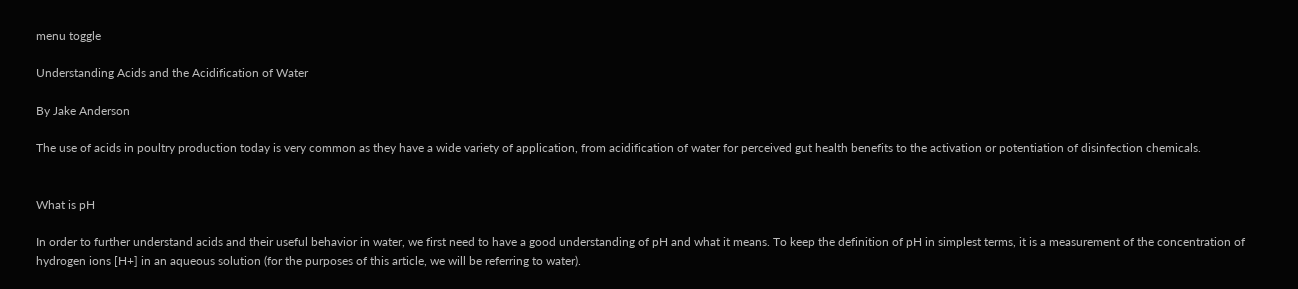menu toggle

Understanding Acids and the Acidification of Water

By Jake Anderson

The use of acids in poultry production today is very common as they have a wide variety of application, from acidification of water for perceived gut health benefits to the activation or potentiation of disinfection chemicals.


What is pH

In order to further understand acids and their useful behavior in water, we first need to have a good understanding of pH and what it means. To keep the definition of pH in simplest terms, it is a measurement of the concentration of hydrogen ions [H+] in an aqueous solution (for the purposes of this article, we will be referring to water).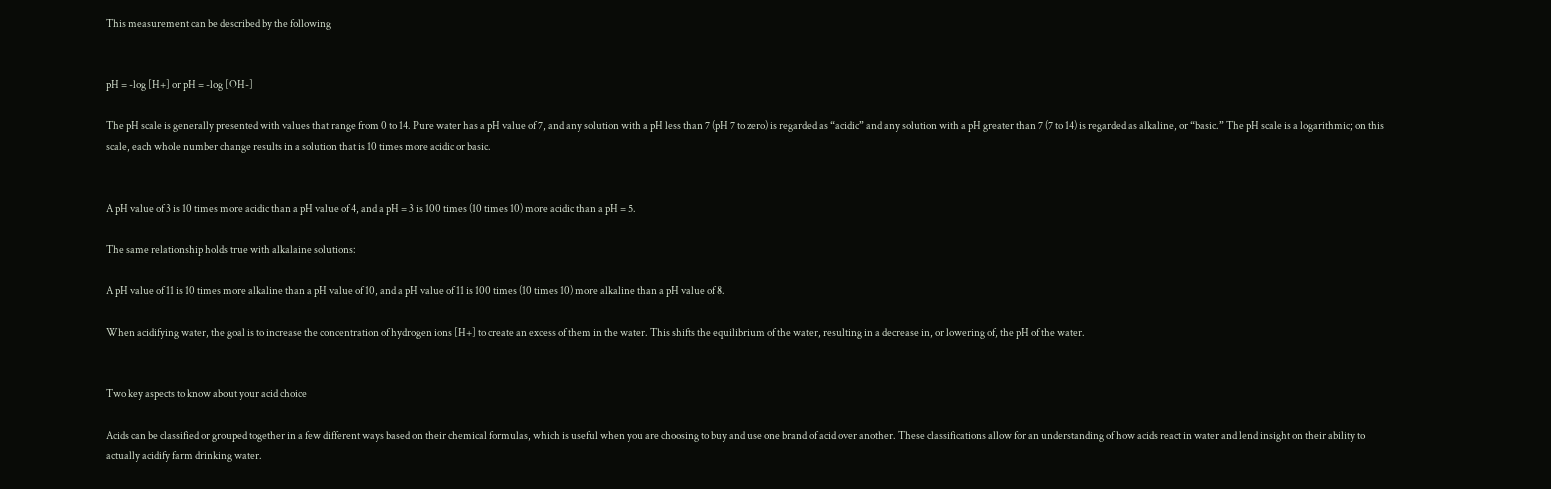This measurement can be described by the following


pH = -log [H+] or pH = -log [OH-]

The pH scale is generally presented with values that range from 0 to 14. Pure water has a pH value of 7, and any solution with a pH less than 7 (pH 7 to zero) is regarded as “acidic” and any solution with a pH greater than 7 (7 to 14) is regarded as alkaline, or “basic.” The pH scale is a logarithmic; on this scale, each whole number change results in a solution that is 10 times more acidic or basic.


A pH value of 3 is 10 times more acidic than a pH value of 4, and a pH = 3 is 100 times (10 times 10) more acidic than a pH = 5.

The same relationship holds true with alkalaine solutions:

A pH value of 11 is 10 times more alkaline than a pH value of 10, and a pH value of 11 is 100 times (10 times 10) more alkaline than a pH value of 8.

When acidifying water, the goal is to increase the concentration of hydrogen ions [H+] to create an excess of them in the water. This shifts the equilibrium of the water, resulting in a decrease in, or lowering of, the pH of the water.


Two key aspects to know about your acid choice

Acids can be classified or grouped together in a few different ways based on their chemical formulas, which is useful when you are choosing to buy and use one brand of acid over another. These classifications allow for an understanding of how acids react in water and lend insight on their ability to actually acidify farm drinking water.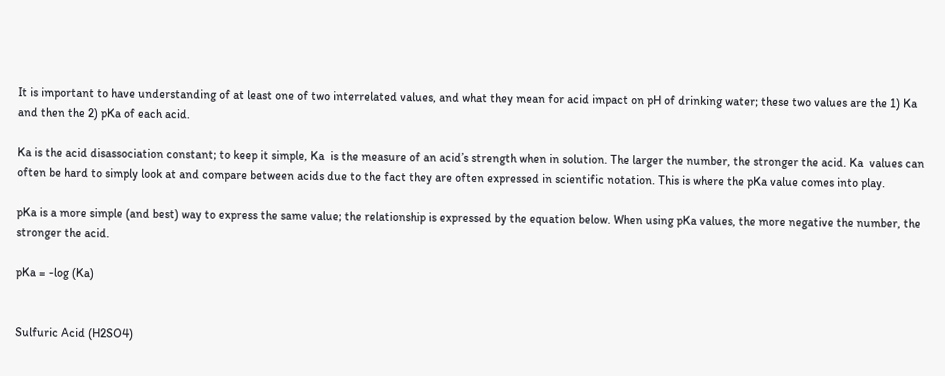It is important to have understanding of at least one of two interrelated values, and what they mean for acid impact on pH of drinking water; these two values are the 1) Ka and then the 2) pKa of each acid.

Ka is the acid disassociation constant; to keep it simple, Ka  is the measure of an acid’s strength when in solution. The larger the number, the stronger the acid. Ka  values can often be hard to simply look at and compare between acids due to the fact they are often expressed in scientific notation. This is where the pKa value comes into play.

pKa is a more simple (and best) way to express the same value; the relationship is expressed by the equation below. When using pKa values, the more negative the number, the stronger the acid.

pKa = -log (Ka)


Sulfuric Acid (H2SO4)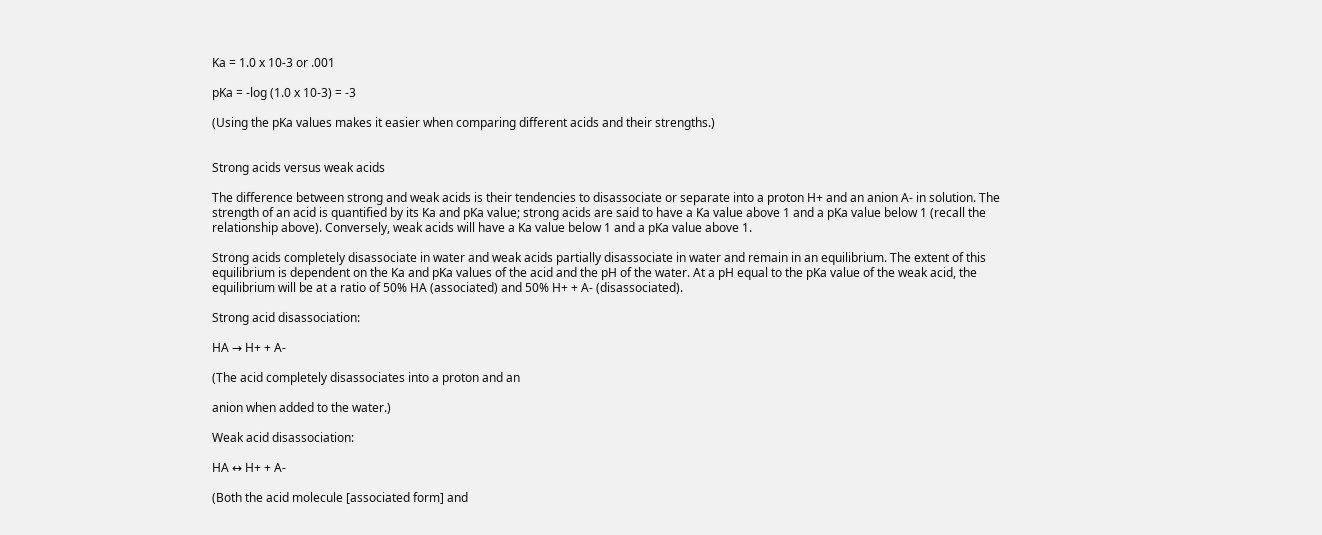Ka = 1.0 x 10-3 or .001

pKa = -log (1.0 x 10-3) = -3

(Using the pKa values makes it easier when comparing different acids and their strengths.)


Strong acids versus weak acids

The difference between strong and weak acids is their tendencies to disassociate or separate into a proton H+ and an anion A- in solution. The strength of an acid is quantified by its Ka and pKa value; strong acids are said to have a Ka value above 1 and a pKa value below 1 (recall the relationship above). Conversely, weak acids will have a Ka value below 1 and a pKa value above 1.

Strong acids completely disassociate in water and weak acids partially disassociate in water and remain in an equilibrium. The extent of this equilibrium is dependent on the Ka and pKa values of the acid and the pH of the water. At a pH equal to the pKa value of the weak acid, the equilibrium will be at a ratio of 50% HA (associated) and 50% H+ + A- (disassociated).

Strong acid disassociation:

HA → H+ + A-

(The acid completely disassociates into a proton and an

anion when added to the water.)

Weak acid disassociation:

HA ↔ H+ + A-

(Both the acid molecule [associated form] and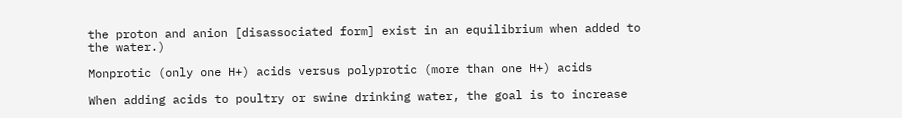the proton and anion [disassociated form] exist in an equilibrium when added to the water.)

Monprotic (only one H+) acids versus polyprotic (more than one H+) acids

When adding acids to poultry or swine drinking water, the goal is to increase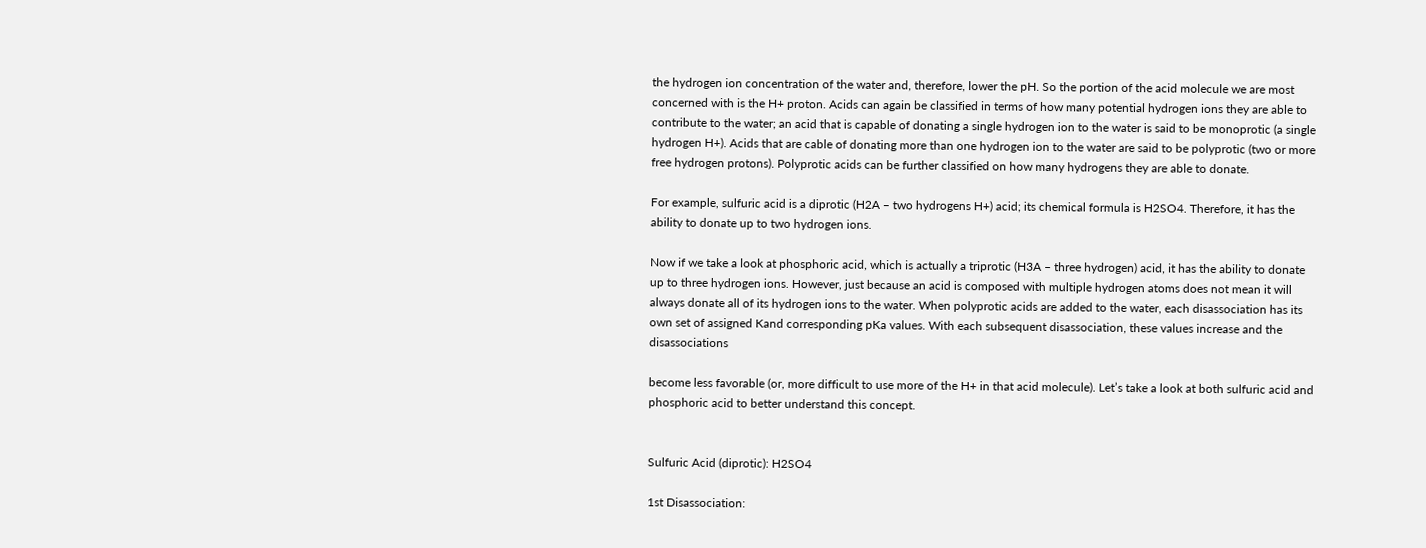the hydrogen ion concentration of the water and, therefore, lower the pH. So the portion of the acid molecule we are most concerned with is the H+ proton. Acids can again be classified in terms of how many potential hydrogen ions they are able to contribute to the water; an acid that is capable of donating a single hydrogen ion to the water is said to be monoprotic (a single hydrogen H+). Acids that are cable of donating more than one hydrogen ion to the water are said to be polyprotic (two or more free hydrogen protons). Polyprotic acids can be further classified on how many hydrogens they are able to donate.

For example, sulfuric acid is a diprotic (H2A – two hydrogens H+) acid; its chemical formula is H2SO4. Therefore, it has the ability to donate up to two hydrogen ions.

Now if we take a look at phosphoric acid, which is actually a triprotic (H3A – three hydrogen) acid, it has the ability to donate up to three hydrogen ions. However, just because an acid is composed with multiple hydrogen atoms does not mean it will always donate all of its hydrogen ions to the water. When polyprotic acids are added to the water, each disassociation has its own set of assigned Kand corresponding pKa values. With each subsequent disassociation, these values increase and the disassociations

become less favorable (or, more difficult to use more of the H+ in that acid molecule). Let’s take a look at both sulfuric acid and phosphoric acid to better understand this concept.


Sulfuric Acid (diprotic): H2SO4

1st Disassociation: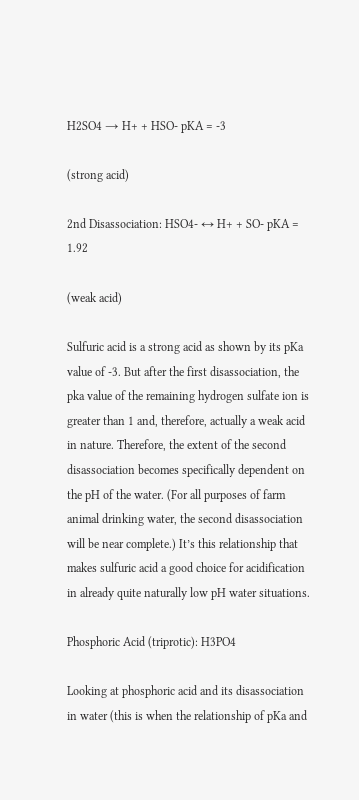H2SO4 → H+ + HSO- pKA = -3

(strong acid)

2nd Disassociation: HSO4- ↔ H+ + SO- pKA = 1.92

(weak acid)

Sulfuric acid is a strong acid as shown by its pKa value of -3. But after the first disassociation, the pka value of the remaining hydrogen sulfate ion is greater than 1 and, therefore, actually a weak acid in nature. Therefore, the extent of the second disassociation becomes specifically dependent on the pH of the water. (For all purposes of farm animal drinking water, the second disassociation will be near complete.) It’s this relationship that makes sulfuric acid a good choice for acidification in already quite naturally low pH water situations.

Phosphoric Acid (triprotic): H3PO4

Looking at phosphoric acid and its disassociation in water (this is when the relationship of pKa and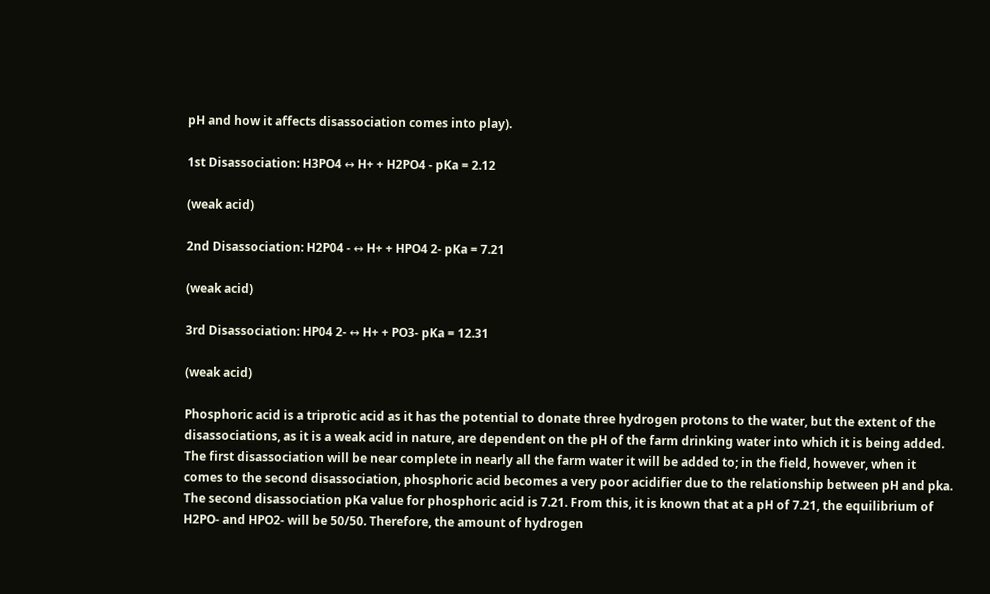pH and how it affects disassociation comes into play).

1st Disassociation: H3PO4 ↔ H+ + H2PO4 - pKa = 2.12

(weak acid)

2nd Disassociation: H2P04 - ↔ H+ + HPO4 2- pKa = 7.21

(weak acid)

3rd Disassociation: HP04 2- ↔ H+ + PO3- pKa = 12.31

(weak acid)

Phosphoric acid is a triprotic acid as it has the potential to donate three hydrogen protons to the water, but the extent of the disassociations, as it is a weak acid in nature, are dependent on the pH of the farm drinking water into which it is being added. The first disassociation will be near complete in nearly all the farm water it will be added to; in the field, however, when it comes to the second disassociation, phosphoric acid becomes a very poor acidifier due to the relationship between pH and pka. The second disassociation pKa value for phosphoric acid is 7.21. From this, it is known that at a pH of 7.21, the equilibrium of H2PO- and HPO2- will be 50/50. Therefore, the amount of hydrogen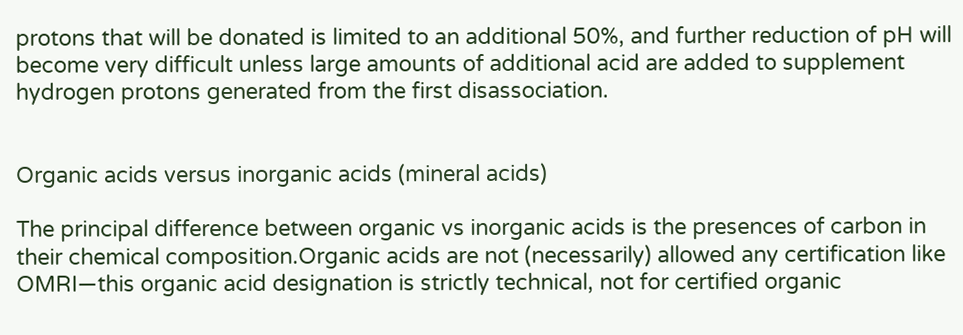protons that will be donated is limited to an additional 50%, and further reduction of pH will become very difficult unless large amounts of additional acid are added to supplement hydrogen protons generated from the first disassociation.


Organic acids versus inorganic acids (mineral acids)

The principal difference between organic vs inorganic acids is the presences of carbon in their chemical composition.Organic acids are not (necessarily) allowed any certification like OMRI—this organic acid designation is strictly technical, not for certified organic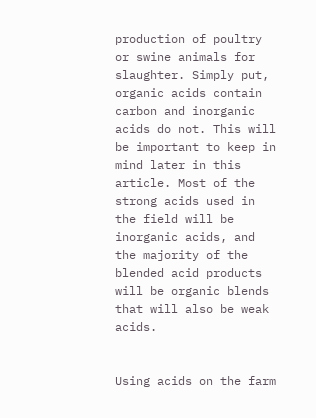production of poultry or swine animals for slaughter. Simply put, organic acids contain carbon and inorganic acids do not. This will be important to keep in mind later in this article. Most of the strong acids used in the field will be inorganic acids, and the majority of the blended acid products will be organic blends that will also be weak acids.


Using acids on the farm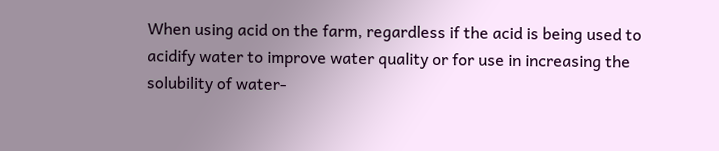When using acid on the farm, regardless if the acid is being used to acidify water to improve water quality or for use in increasing the solubility of water-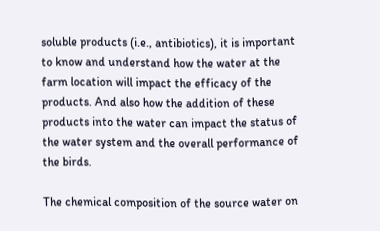soluble products (i.e., antibiotics), it is important to know and understand how the water at the farm location will impact the efficacy of the products. And also how the addition of these products into the water can impact the status of the water system and the overall performance of the birds.

The chemical composition of the source water on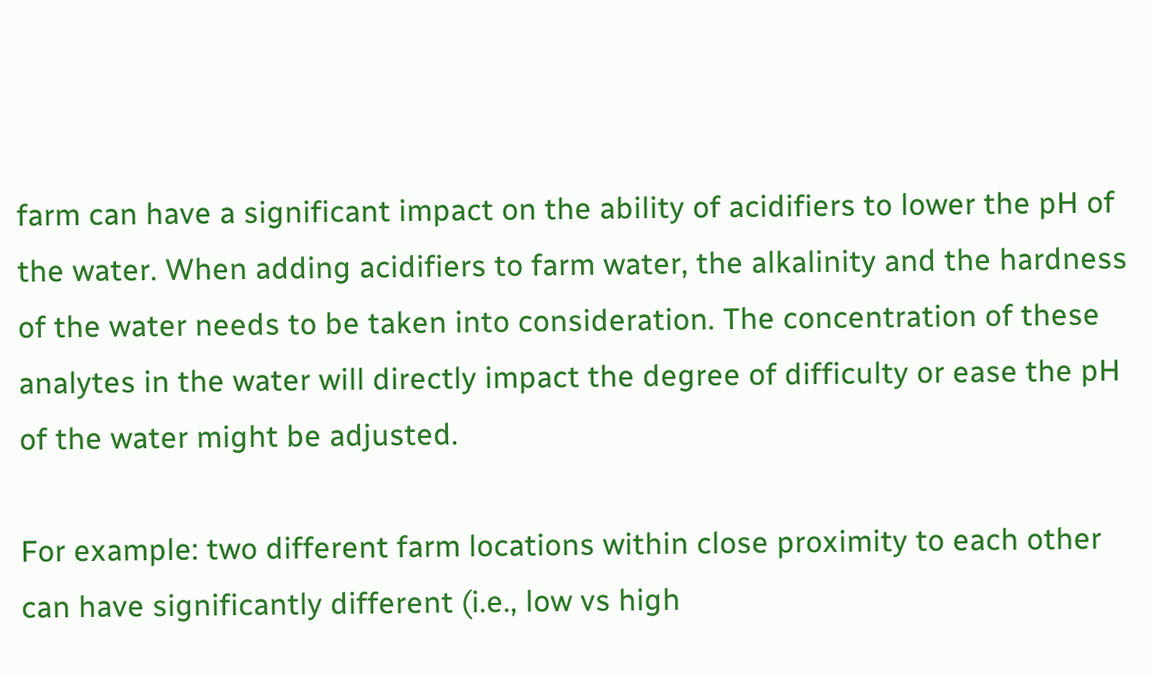farm can have a significant impact on the ability of acidifiers to lower the pH of the water. When adding acidifiers to farm water, the alkalinity and the hardness of the water needs to be taken into consideration. The concentration of these analytes in the water will directly impact the degree of difficulty or ease the pH of the water might be adjusted.

For example: two different farm locations within close proximity to each other can have significantly different (i.e., low vs high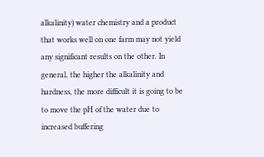alkalinity) water chemistry and a product that works well on one farm may not yield any significant results on the other. In general, the higher the alkalinity and hardness, the more difficult it is going to be to move the pH of the water due to increased buffering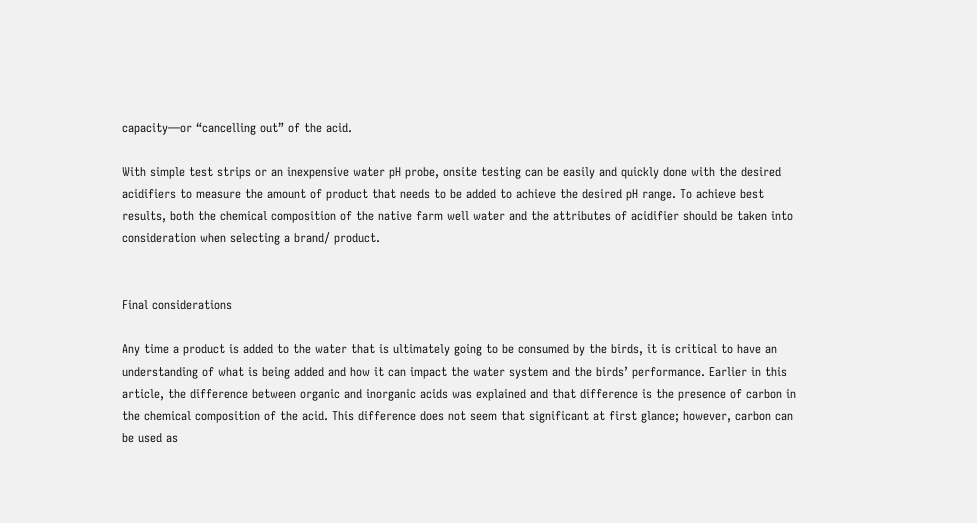capacity—or “cancelling out” of the acid.

With simple test strips or an inexpensive water pH probe, onsite testing can be easily and quickly done with the desired acidifiers to measure the amount of product that needs to be added to achieve the desired pH range. To achieve best results, both the chemical composition of the native farm well water and the attributes of acidifier should be taken into consideration when selecting a brand/ product.


Final considerations

Any time a product is added to the water that is ultimately going to be consumed by the birds, it is critical to have an understanding of what is being added and how it can impact the water system and the birds’ performance. Earlier in this article, the difference between organic and inorganic acids was explained and that difference is the presence of carbon in the chemical composition of the acid. This difference does not seem that significant at first glance; however, carbon can be used as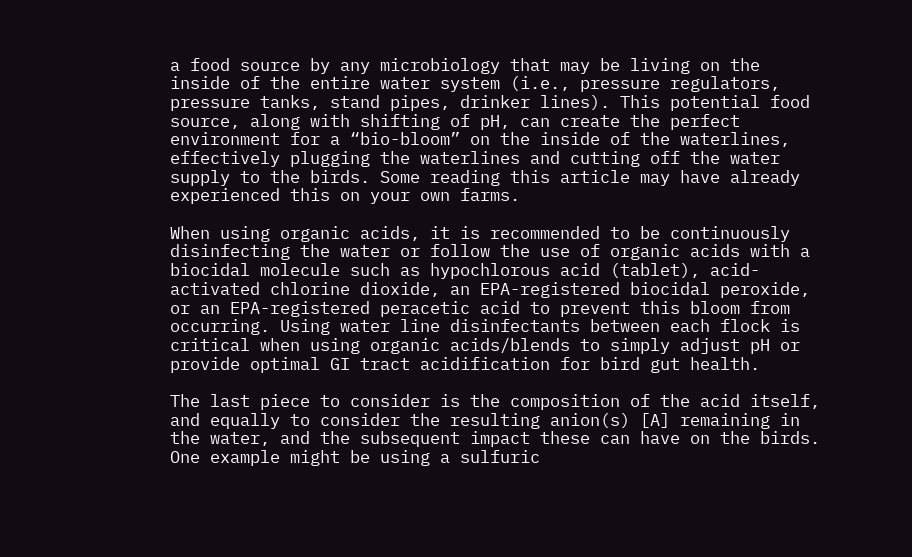a food source by any microbiology that may be living on the inside of the entire water system (i.e., pressure regulators, pressure tanks, stand pipes, drinker lines). This potential food source, along with shifting of pH, can create the perfect environment for a “bio-bloom” on the inside of the waterlines, effectively plugging the waterlines and cutting off the water supply to the birds. Some reading this article may have already experienced this on your own farms.

When using organic acids, it is recommended to be continuously disinfecting the water or follow the use of organic acids with a biocidal molecule such as hypochlorous acid (tablet), acid-activated chlorine dioxide, an EPA-registered biocidal peroxide, or an EPA-registered peracetic acid to prevent this bloom from occurring. Using water line disinfectants between each flock is critical when using organic acids/blends to simply adjust pH or provide optimal GI tract acidification for bird gut health.

The last piece to consider is the composition of the acid itself, and equally to consider the resulting anion(s) [A] remaining in the water, and the subsequent impact these can have on the birds. One example might be using a sulfuric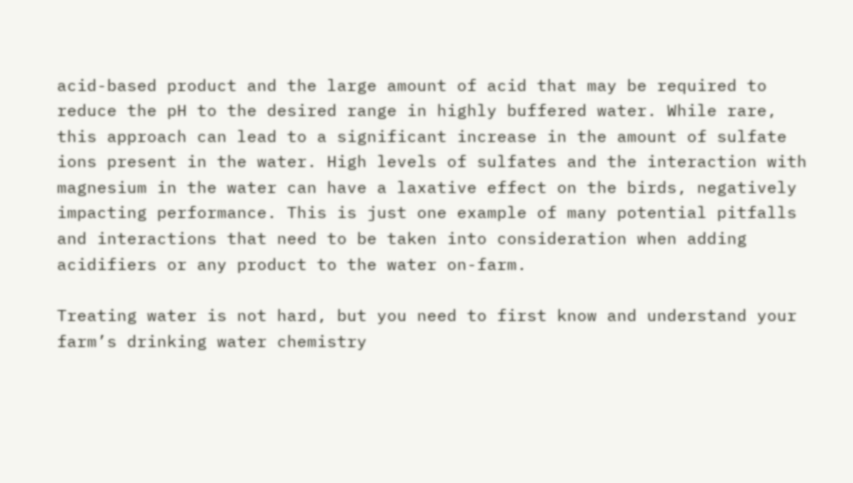acid-based product and the large amount of acid that may be required to reduce the pH to the desired range in highly buffered water. While rare, this approach can lead to a significant increase in the amount of sulfate ions present in the water. High levels of sulfates and the interaction with magnesium in the water can have a laxative effect on the birds, negatively impacting performance. This is just one example of many potential pitfalls and interactions that need to be taken into consideration when adding acidifiers or any product to the water on-farm.

Treating water is not hard, but you need to first know and understand your farm’s drinking water chemistry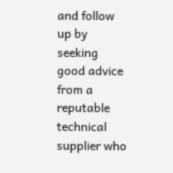and follow up by seeking good advice from a reputable technical supplier who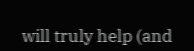will truly help (and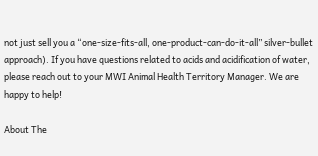not just sell you a “one-size-fits-all, one-product-can-do-it-all” silver-bullet approach). If you have questions related to acids and acidification of water, please reach out to your MWI Animal Health Territory Manager. We are happy to help!

About The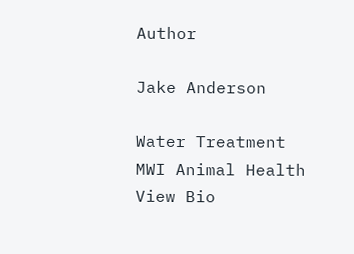Author

Jake Anderson

Water Treatment
MWI Animal Health
View Bio